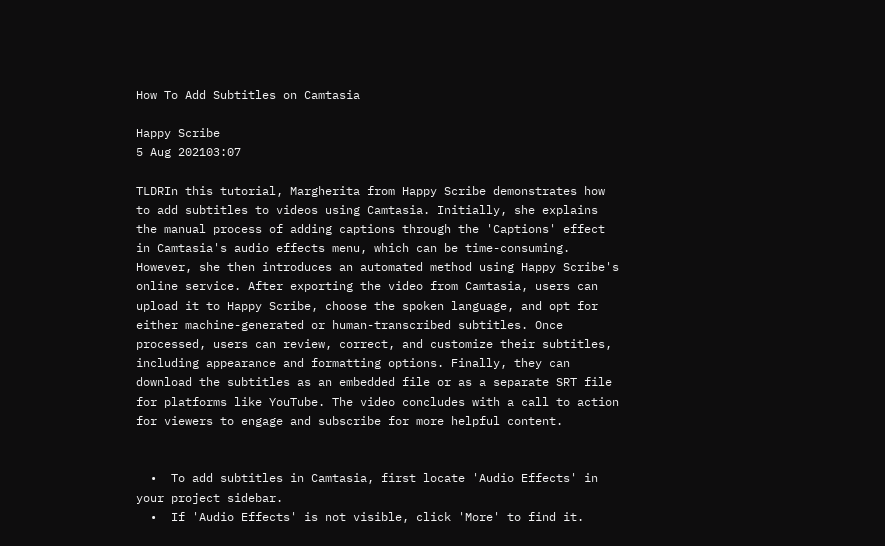How To Add Subtitles on Camtasia

Happy Scribe
5 Aug 202103:07

TLDRIn this tutorial, Margherita from Happy Scribe demonstrates how to add subtitles to videos using Camtasia. Initially, she explains the manual process of adding captions through the 'Captions' effect in Camtasia's audio effects menu, which can be time-consuming. However, she then introduces an automated method using Happy Scribe's online service. After exporting the video from Camtasia, users can upload it to Happy Scribe, choose the spoken language, and opt for either machine-generated or human-transcribed subtitles. Once processed, users can review, correct, and customize their subtitles, including appearance and formatting options. Finally, they can download the subtitles as an embedded file or as a separate SRT file for platforms like YouTube. The video concludes with a call to action for viewers to engage and subscribe for more helpful content.


  •  To add subtitles in Camtasia, first locate 'Audio Effects' in your project sidebar.
  •  If 'Audio Effects' is not visible, click 'More' to find it.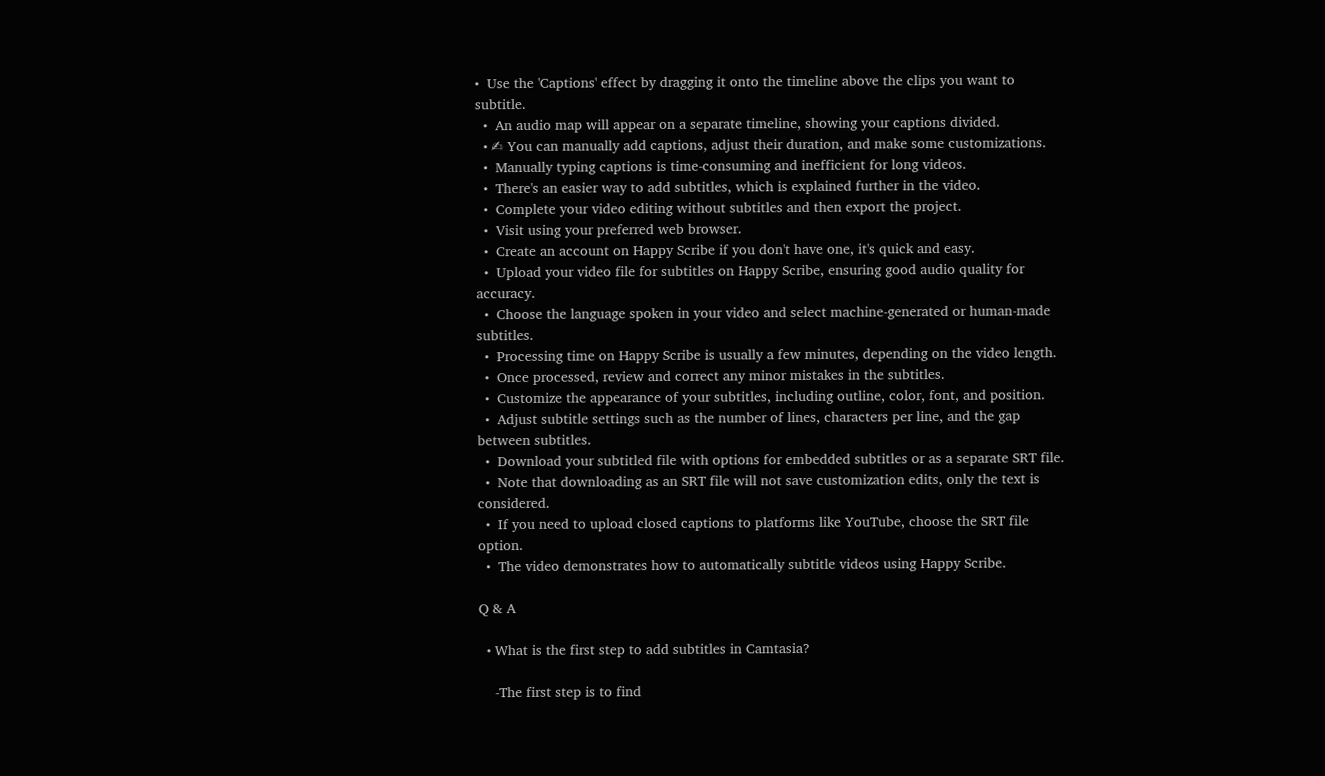•  Use the 'Captions' effect by dragging it onto the timeline above the clips you want to subtitle.
  •  An audio map will appear on a separate timeline, showing your captions divided.
  • ✍ You can manually add captions, adjust their duration, and make some customizations.
  •  Manually typing captions is time-consuming and inefficient for long videos.
  •  There's an easier way to add subtitles, which is explained further in the video.
  •  Complete your video editing without subtitles and then export the project.
  •  Visit using your preferred web browser.
  •  Create an account on Happy Scribe if you don't have one, it's quick and easy.
  •  Upload your video file for subtitles on Happy Scribe, ensuring good audio quality for accuracy.
  •  Choose the language spoken in your video and select machine-generated or human-made subtitles.
  •  Processing time on Happy Scribe is usually a few minutes, depending on the video length.
  •  Once processed, review and correct any minor mistakes in the subtitles.
  •  Customize the appearance of your subtitles, including outline, color, font, and position.
  •  Adjust subtitle settings such as the number of lines, characters per line, and the gap between subtitles.
  •  Download your subtitled file with options for embedded subtitles or as a separate SRT file.
  •  Note that downloading as an SRT file will not save customization edits, only the text is considered.
  •  If you need to upload closed captions to platforms like YouTube, choose the SRT file option.
  •  The video demonstrates how to automatically subtitle videos using Happy Scribe.

Q & A

  • What is the first step to add subtitles in Camtasia?

    -The first step is to find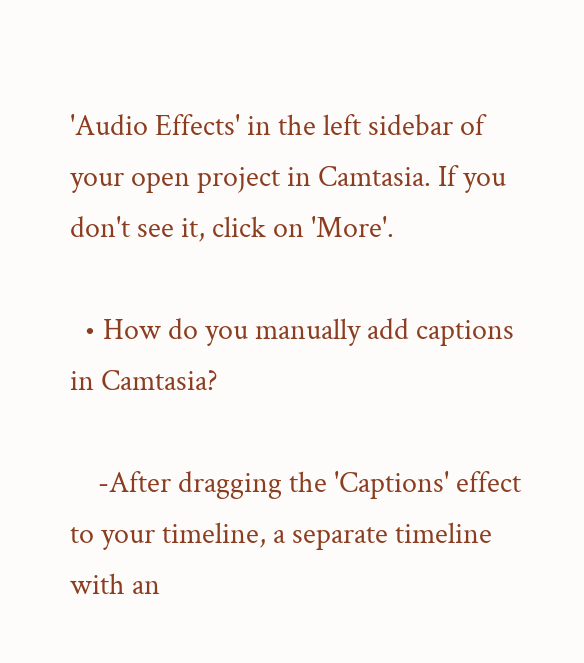'Audio Effects' in the left sidebar of your open project in Camtasia. If you don't see it, click on 'More'.

  • How do you manually add captions in Camtasia?

    -After dragging the 'Captions' effect to your timeline, a separate timeline with an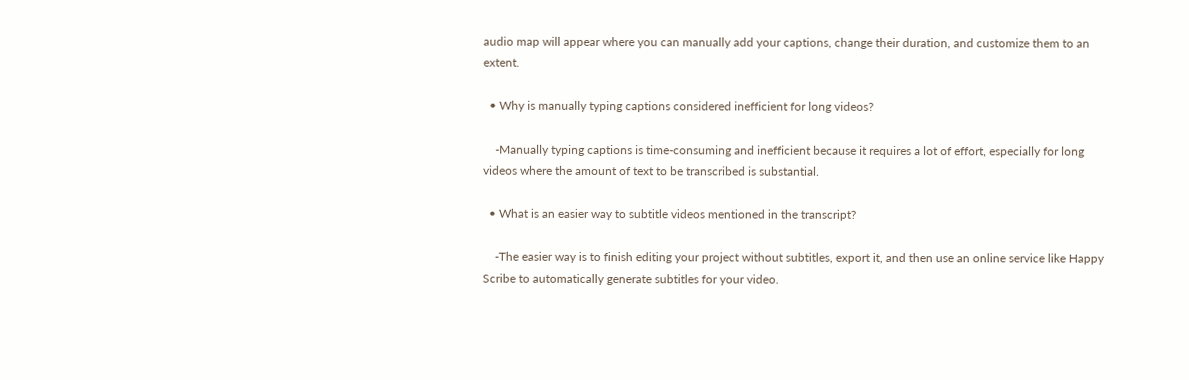audio map will appear where you can manually add your captions, change their duration, and customize them to an extent.

  • Why is manually typing captions considered inefficient for long videos?

    -Manually typing captions is time-consuming and inefficient because it requires a lot of effort, especially for long videos where the amount of text to be transcribed is substantial.

  • What is an easier way to subtitle videos mentioned in the transcript?

    -The easier way is to finish editing your project without subtitles, export it, and then use an online service like Happy Scribe to automatically generate subtitles for your video.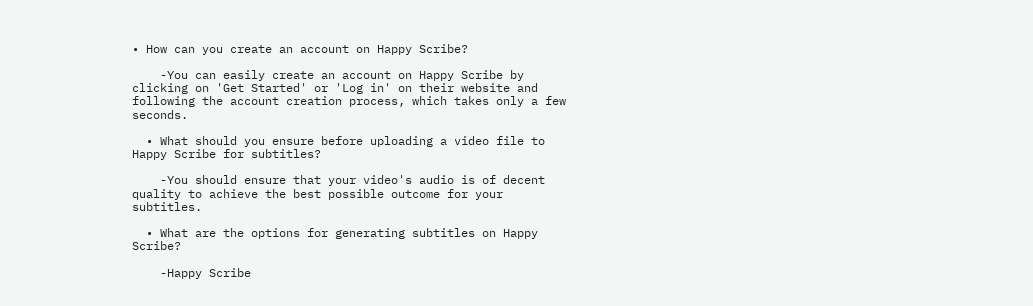• How can you create an account on Happy Scribe?

    -You can easily create an account on Happy Scribe by clicking on 'Get Started' or 'Log in' on their website and following the account creation process, which takes only a few seconds.

  • What should you ensure before uploading a video file to Happy Scribe for subtitles?

    -You should ensure that your video's audio is of decent quality to achieve the best possible outcome for your subtitles.

  • What are the options for generating subtitles on Happy Scribe?

    -Happy Scribe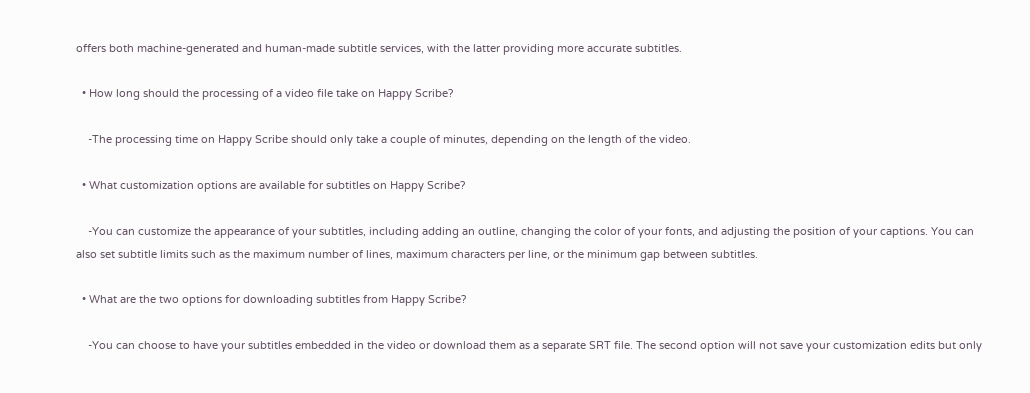offers both machine-generated and human-made subtitle services, with the latter providing more accurate subtitles.

  • How long should the processing of a video file take on Happy Scribe?

    -The processing time on Happy Scribe should only take a couple of minutes, depending on the length of the video.

  • What customization options are available for subtitles on Happy Scribe?

    -You can customize the appearance of your subtitles, including adding an outline, changing the color of your fonts, and adjusting the position of your captions. You can also set subtitle limits such as the maximum number of lines, maximum characters per line, or the minimum gap between subtitles.

  • What are the two options for downloading subtitles from Happy Scribe?

    -You can choose to have your subtitles embedded in the video or download them as a separate SRT file. The second option will not save your customization edits but only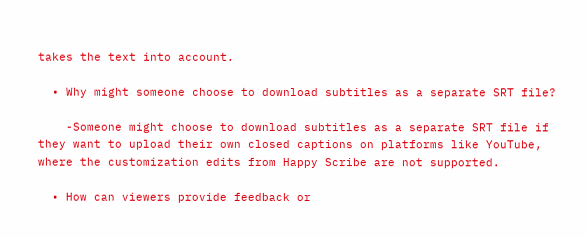takes the text into account.

  • Why might someone choose to download subtitles as a separate SRT file?

    -Someone might choose to download subtitles as a separate SRT file if they want to upload their own closed captions on platforms like YouTube, where the customization edits from Happy Scribe are not supported.

  • How can viewers provide feedback or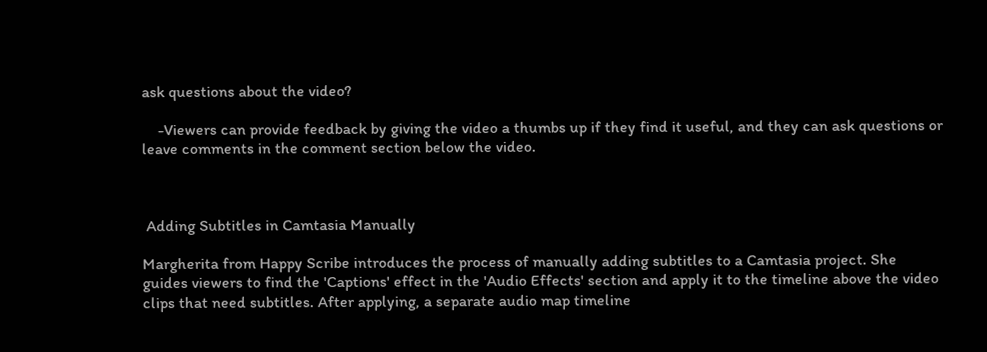ask questions about the video?

    -Viewers can provide feedback by giving the video a thumbs up if they find it useful, and they can ask questions or leave comments in the comment section below the video.



 Adding Subtitles in Camtasia Manually

Margherita from Happy Scribe introduces the process of manually adding subtitles to a Camtasia project. She guides viewers to find the 'Captions' effect in the 'Audio Effects' section and apply it to the timeline above the video clips that need subtitles. After applying, a separate audio map timeline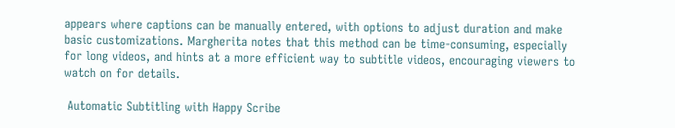appears where captions can be manually entered, with options to adjust duration and make basic customizations. Margherita notes that this method can be time-consuming, especially for long videos, and hints at a more efficient way to subtitle videos, encouraging viewers to watch on for details.

 Automatic Subtitling with Happy Scribe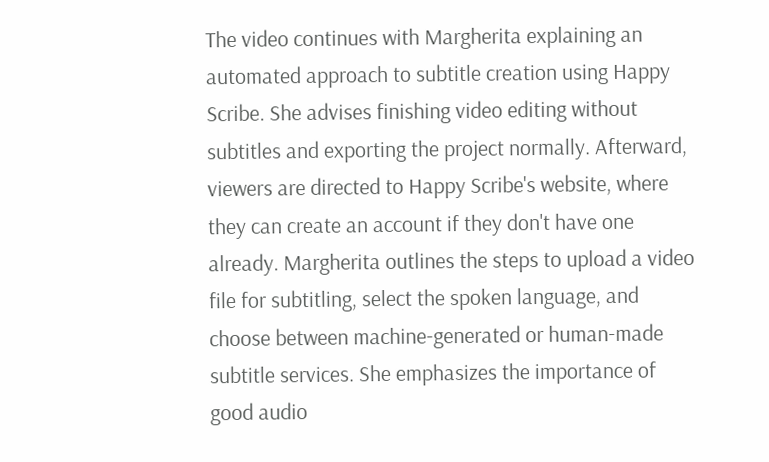The video continues with Margherita explaining an automated approach to subtitle creation using Happy Scribe. She advises finishing video editing without subtitles and exporting the project normally. Afterward, viewers are directed to Happy Scribe's website, where they can create an account if they don't have one already. Margherita outlines the steps to upload a video file for subtitling, select the spoken language, and choose between machine-generated or human-made subtitle services. She emphasizes the importance of good audio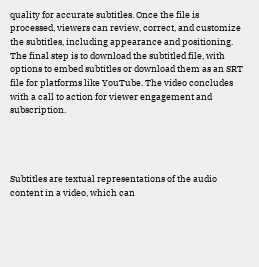quality for accurate subtitles. Once the file is processed, viewers can review, correct, and customize the subtitles, including appearance and positioning. The final step is to download the subtitled file, with options to embed subtitles or download them as an SRT file for platforms like YouTube. The video concludes with a call to action for viewer engagement and subscription.




Subtitles are textual representations of the audio content in a video, which can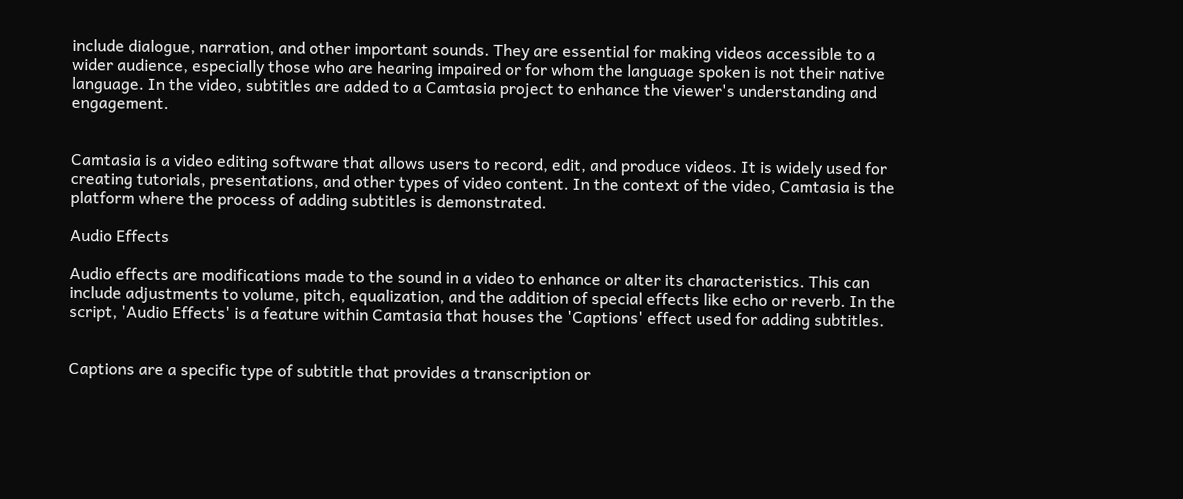include dialogue, narration, and other important sounds. They are essential for making videos accessible to a wider audience, especially those who are hearing impaired or for whom the language spoken is not their native language. In the video, subtitles are added to a Camtasia project to enhance the viewer's understanding and engagement.


Camtasia is a video editing software that allows users to record, edit, and produce videos. It is widely used for creating tutorials, presentations, and other types of video content. In the context of the video, Camtasia is the platform where the process of adding subtitles is demonstrated.

Audio Effects

Audio effects are modifications made to the sound in a video to enhance or alter its characteristics. This can include adjustments to volume, pitch, equalization, and the addition of special effects like echo or reverb. In the script, 'Audio Effects' is a feature within Camtasia that houses the 'Captions' effect used for adding subtitles.


Captions are a specific type of subtitle that provides a transcription or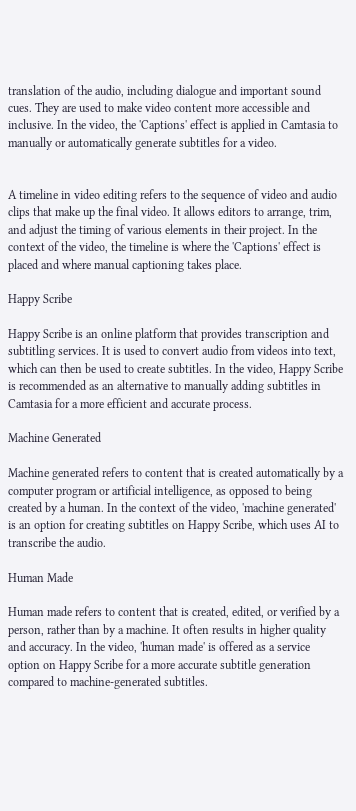translation of the audio, including dialogue and important sound cues. They are used to make video content more accessible and inclusive. In the video, the 'Captions' effect is applied in Camtasia to manually or automatically generate subtitles for a video.


A timeline in video editing refers to the sequence of video and audio clips that make up the final video. It allows editors to arrange, trim, and adjust the timing of various elements in their project. In the context of the video, the timeline is where the 'Captions' effect is placed and where manual captioning takes place.

Happy Scribe

Happy Scribe is an online platform that provides transcription and subtitling services. It is used to convert audio from videos into text, which can then be used to create subtitles. In the video, Happy Scribe is recommended as an alternative to manually adding subtitles in Camtasia for a more efficient and accurate process.

Machine Generated

Machine generated refers to content that is created automatically by a computer program or artificial intelligence, as opposed to being created by a human. In the context of the video, 'machine generated' is an option for creating subtitles on Happy Scribe, which uses AI to transcribe the audio.

Human Made

Human made refers to content that is created, edited, or verified by a person, rather than by a machine. It often results in higher quality and accuracy. In the video, 'human made' is offered as a service option on Happy Scribe for a more accurate subtitle generation compared to machine-generated subtitles.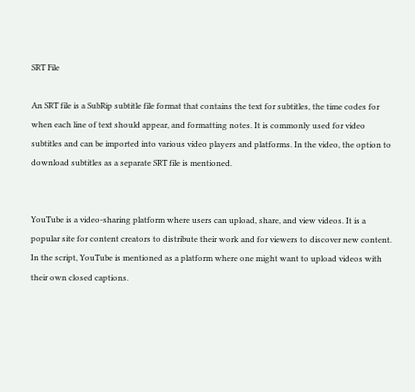SRT File

An SRT file is a SubRip subtitle file format that contains the text for subtitles, the time codes for when each line of text should appear, and formatting notes. It is commonly used for video subtitles and can be imported into various video players and platforms. In the video, the option to download subtitles as a separate SRT file is mentioned.


YouTube is a video-sharing platform where users can upload, share, and view videos. It is a popular site for content creators to distribute their work and for viewers to discover new content. In the script, YouTube is mentioned as a platform where one might want to upload videos with their own closed captions.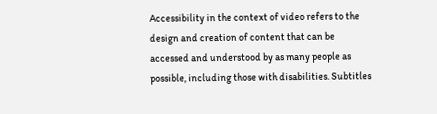Accessibility in the context of video refers to the design and creation of content that can be accessed and understood by as many people as possible, including those with disabilities. Subtitles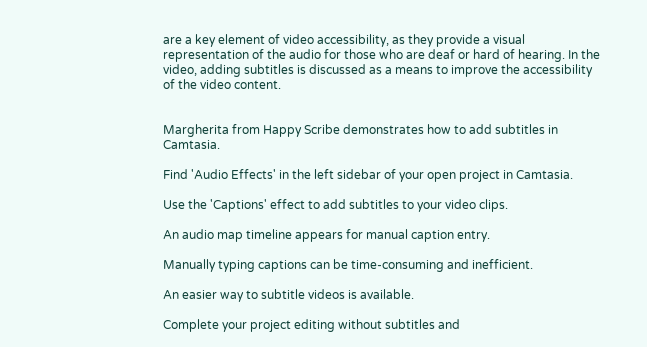are a key element of video accessibility, as they provide a visual representation of the audio for those who are deaf or hard of hearing. In the video, adding subtitles is discussed as a means to improve the accessibility of the video content.


Margherita from Happy Scribe demonstrates how to add subtitles in Camtasia.

Find 'Audio Effects' in the left sidebar of your open project in Camtasia.

Use the 'Captions' effect to add subtitles to your video clips.

An audio map timeline appears for manual caption entry.

Manually typing captions can be time-consuming and inefficient.

An easier way to subtitle videos is available.

Complete your project editing without subtitles and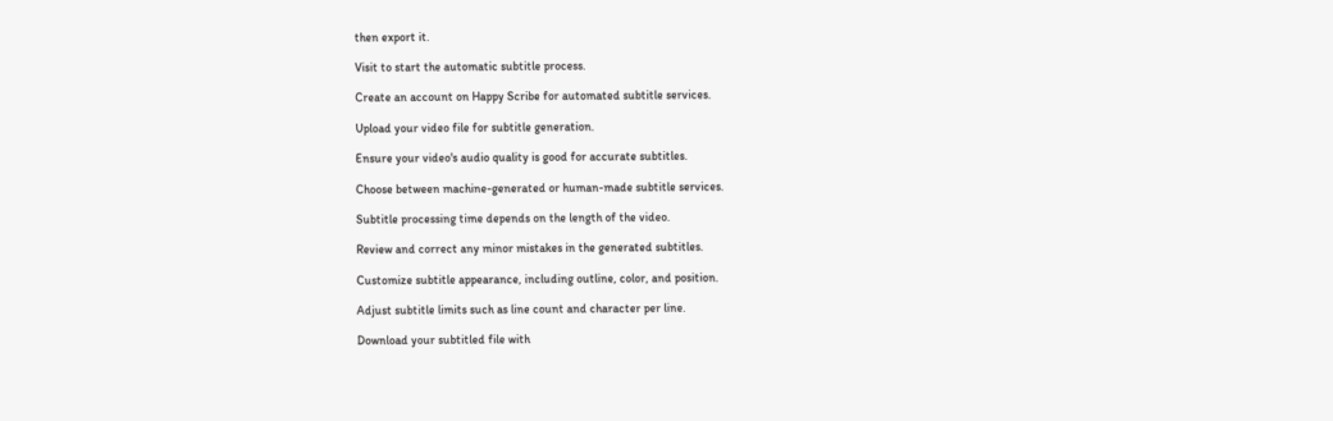then export it.

Visit to start the automatic subtitle process.

Create an account on Happy Scribe for automated subtitle services.

Upload your video file for subtitle generation.

Ensure your video's audio quality is good for accurate subtitles.

Choose between machine-generated or human-made subtitle services.

Subtitle processing time depends on the length of the video.

Review and correct any minor mistakes in the generated subtitles.

Customize subtitle appearance, including outline, color, and position.

Adjust subtitle limits such as line count and character per line.

Download your subtitled file with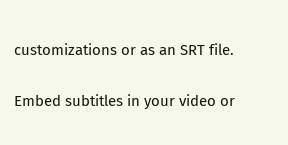customizations or as an SRT file.

Embed subtitles in your video or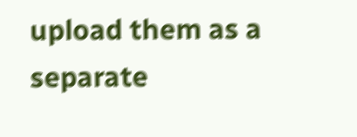upload them as a separate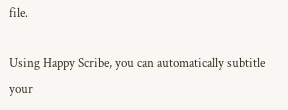file.

Using Happy Scribe, you can automatically subtitle your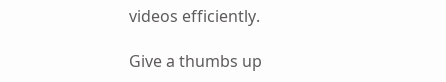videos efficiently.

Give a thumbs up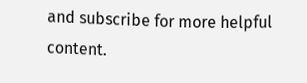and subscribe for more helpful content.